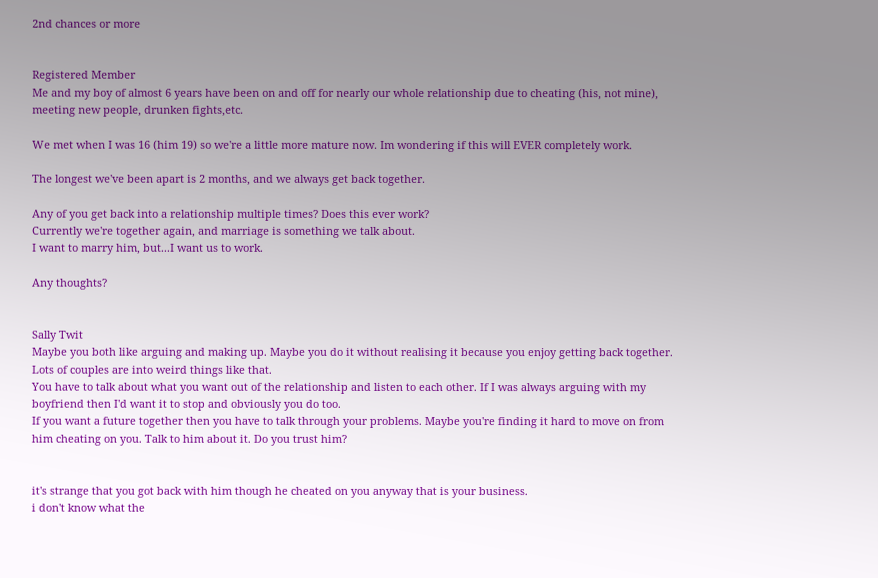2nd chances or more


Registered Member
Me and my boy of almost 6 years have been on and off for nearly our whole relationship due to cheating (his, not mine), meeting new people, drunken fights,etc.

We met when I was 16 (him 19) so we're a little more mature now. Im wondering if this will EVER completely work.

The longest we've been apart is 2 months, and we always get back together.

Any of you get back into a relationship multiple times? Does this ever work?
Currently we're together again, and marriage is something we talk about.
I want to marry him, but...I want us to work.

Any thoughts?


Sally Twit
Maybe you both like arguing and making up. Maybe you do it without realising it because you enjoy getting back together. Lots of couples are into weird things like that.
You have to talk about what you want out of the relationship and listen to each other. If I was always arguing with my boyfriend then I'd want it to stop and obviously you do too.
If you want a future together then you have to talk through your problems. Maybe you're finding it hard to move on from him cheating on you. Talk to him about it. Do you trust him?


it's strange that you got back with him though he cheated on you anyway that is your business.
i don't know what the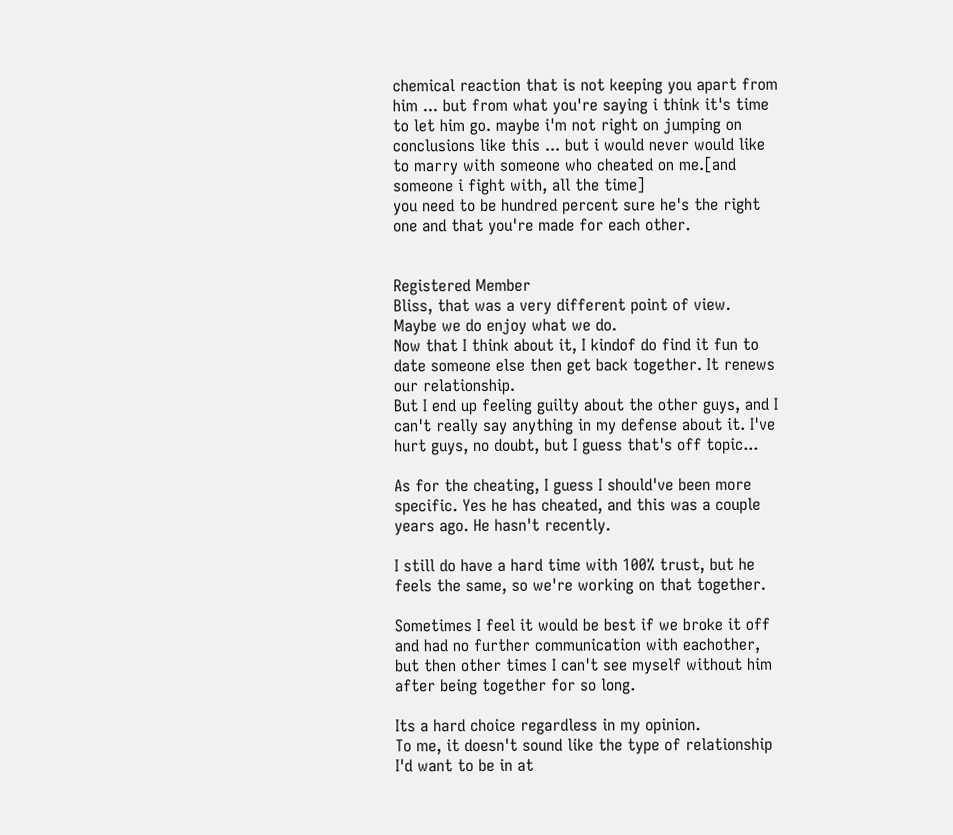chemical reaction that is not keeping you apart from him ... but from what you're saying i think it's time to let him go. maybe i'm not right on jumping on conclusions like this ... but i would never would like to marry with someone who cheated on me.[and someone i fight with, all the time]
you need to be hundred percent sure he's the right one and that you're made for each other.


Registered Member
Bliss, that was a very different point of view.
Maybe we do enjoy what we do.
Now that I think about it, I kindof do find it fun to date someone else then get back together. It renews our relationship.
But I end up feeling guilty about the other guys, and I can't really say anything in my defense about it. I've hurt guys, no doubt, but I guess that's off topic...

As for the cheating, I guess I should've been more specific. Yes he has cheated, and this was a couple years ago. He hasn't recently.

I still do have a hard time with 100% trust, but he feels the same, so we're working on that together.

Sometimes I feel it would be best if we broke it off and had no further communication with eachother, but then other times I can't see myself without him after being together for so long.

Its a hard choice regardless in my opinion.
To me, it doesn't sound like the type of relationship I'd want to be in at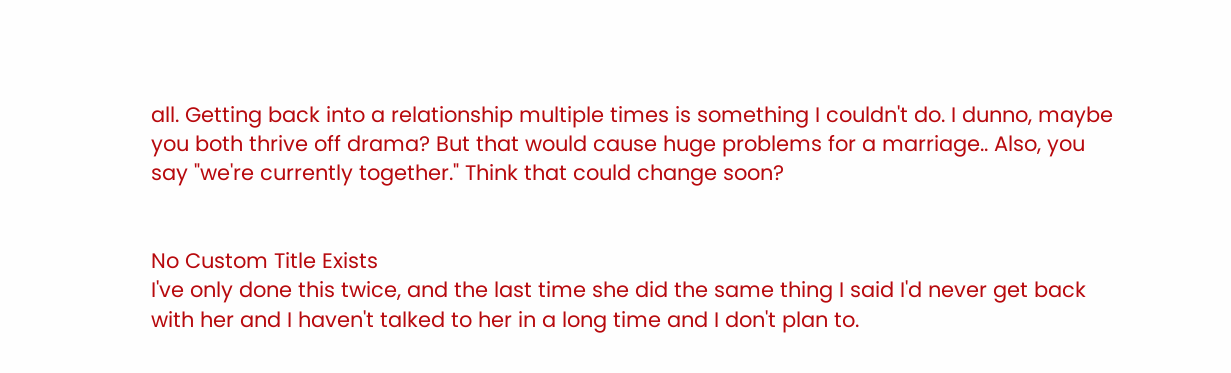all. Getting back into a relationship multiple times is something I couldn't do. I dunno, maybe you both thrive off drama? But that would cause huge problems for a marriage.. Also, you say "we're currently together." Think that could change soon?


No Custom Title Exists
I've only done this twice, and the last time she did the same thing I said I'd never get back with her and I haven't talked to her in a long time and I don't plan to.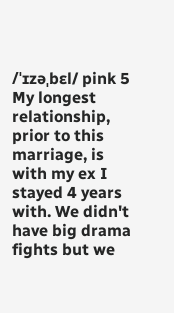/ˈɪzəˌbɛl/ pink 5
My longest relationship, prior to this marriage, is with my ex I stayed 4 years with. We didn't have big drama fights but we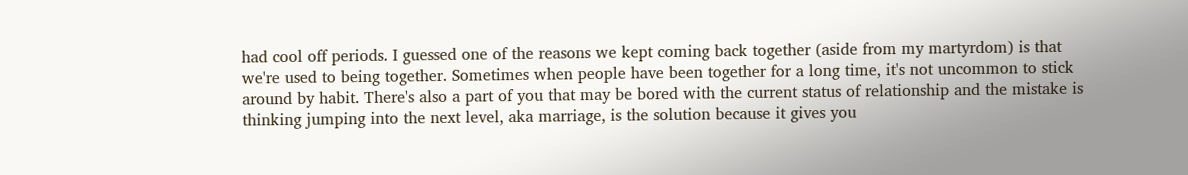had cool off periods. I guessed one of the reasons we kept coming back together (aside from my martyrdom) is that we're used to being together. Sometimes when people have been together for a long time, it's not uncommon to stick around by habit. There's also a part of you that may be bored with the current status of relationship and the mistake is thinking jumping into the next level, aka marriage, is the solution because it gives you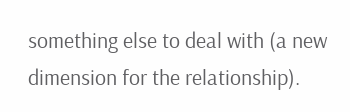something else to deal with (a new dimension for the relationship).